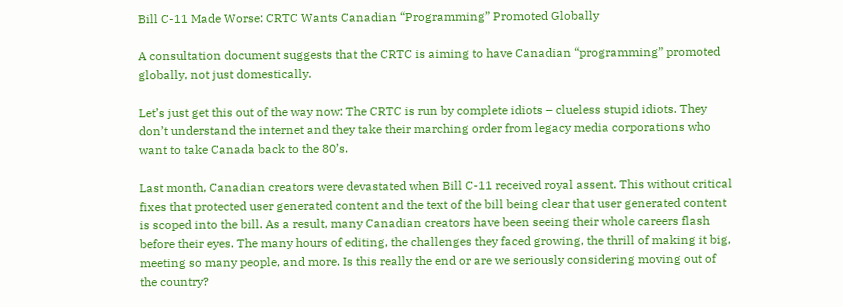Bill C-11 Made Worse: CRTC Wants Canadian “Programming” Promoted Globally

A consultation document suggests that the CRTC is aiming to have Canadian “programming” promoted globally, not just domestically.

Let’s just get this out of the way now: The CRTC is run by complete idiots – clueless stupid idiots. They don’t understand the internet and they take their marching order from legacy media corporations who want to take Canada back to the 80’s.

Last month, Canadian creators were devastated when Bill C-11 received royal assent. This without critical fixes that protected user generated content and the text of the bill being clear that user generated content is scoped into the bill. As a result, many Canadian creators have been seeing their whole careers flash before their eyes. The many hours of editing, the challenges they faced growing, the thrill of making it big, meeting so many people, and more. Is this really the end or are we seriously considering moving out of the country?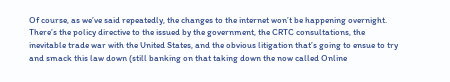Of course, as we’ve said repeatedly, the changes to the internet won’t be happening overnight. There’s the policy directive to the issued by the government, the CRTC consultations, the inevitable trade war with the United States, and the obvious litigation that’s going to ensue to try and smack this law down (still banking on that taking down the now called Online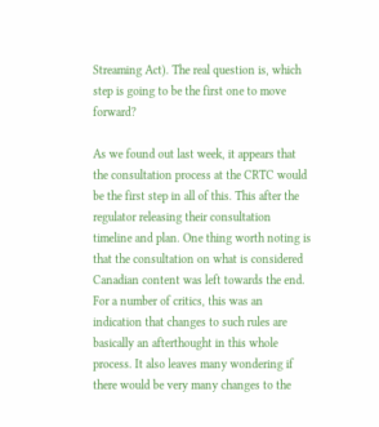Streaming Act). The real question is, which step is going to be the first one to move forward?

As we found out last week, it appears that the consultation process at the CRTC would be the first step in all of this. This after the regulator releasing their consultation timeline and plan. One thing worth noting is that the consultation on what is considered Canadian content was left towards the end. For a number of critics, this was an indication that changes to such rules are basically an afterthought in this whole process. It also leaves many wondering if there would be very many changes to the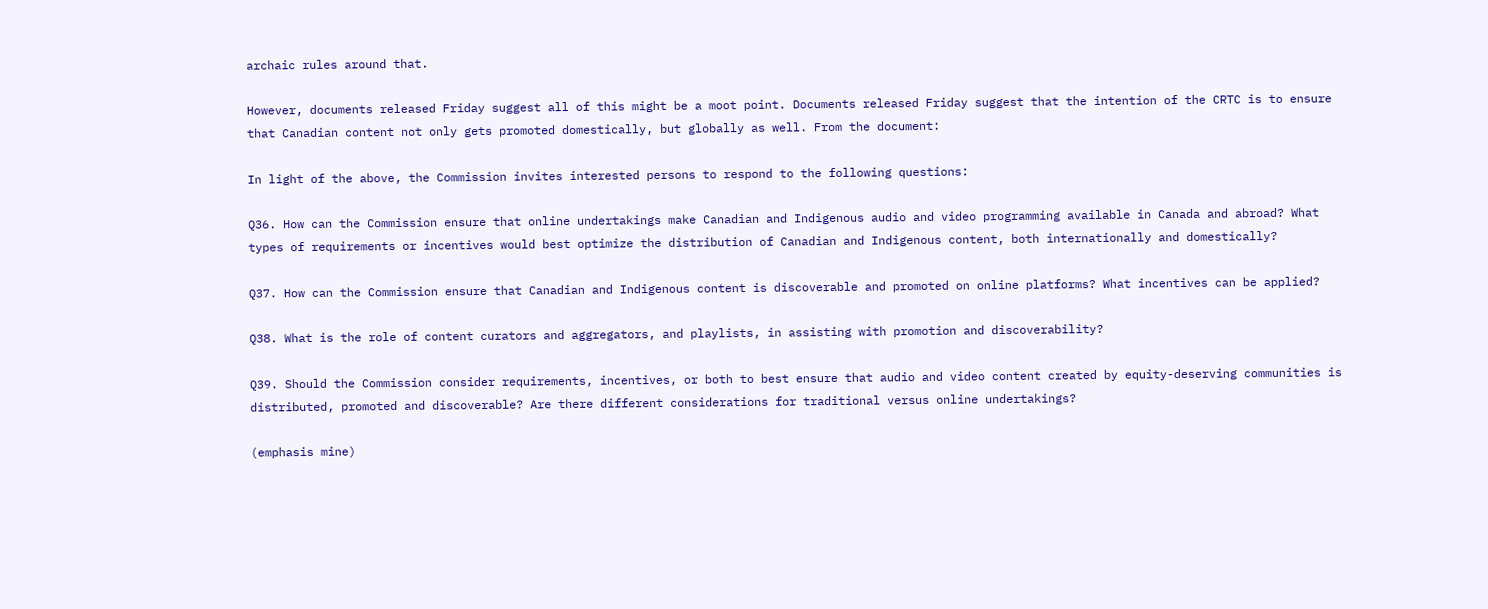archaic rules around that.

However, documents released Friday suggest all of this might be a moot point. Documents released Friday suggest that the intention of the CRTC is to ensure that Canadian content not only gets promoted domestically, but globally as well. From the document:

In light of the above, the Commission invites interested persons to respond to the following questions:

Q36. How can the Commission ensure that online undertakings make Canadian and Indigenous audio and video programming available in Canada and abroad? What types of requirements or incentives would best optimize the distribution of Canadian and Indigenous content, both internationally and domestically?

Q37. How can the Commission ensure that Canadian and Indigenous content is discoverable and promoted on online platforms? What incentives can be applied?

Q38. What is the role of content curators and aggregators, and playlists, in assisting with promotion and discoverability?

Q39. Should the Commission consider requirements, incentives, or both to best ensure that audio and video content created by equity-deserving communities is distributed, promoted and discoverable? Are there different considerations for traditional versus online undertakings?

(emphasis mine)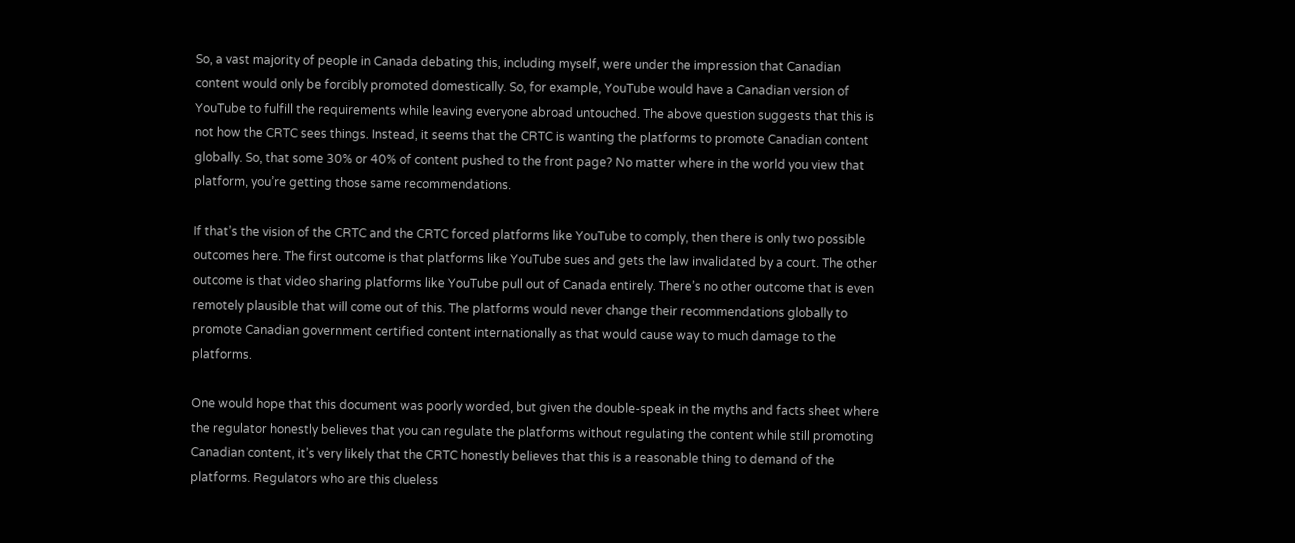So, a vast majority of people in Canada debating this, including myself, were under the impression that Canadian content would only be forcibly promoted domestically. So, for example, YouTube would have a Canadian version of YouTube to fulfill the requirements while leaving everyone abroad untouched. The above question suggests that this is not how the CRTC sees things. Instead, it seems that the CRTC is wanting the platforms to promote Canadian content globally. So, that some 30% or 40% of content pushed to the front page? No matter where in the world you view that platform, you’re getting those same recommendations.

If that’s the vision of the CRTC and the CRTC forced platforms like YouTube to comply, then there is only two possible outcomes here. The first outcome is that platforms like YouTube sues and gets the law invalidated by a court. The other outcome is that video sharing platforms like YouTube pull out of Canada entirely. There’s no other outcome that is even remotely plausible that will come out of this. The platforms would never change their recommendations globally to promote Canadian government certified content internationally as that would cause way to much damage to the platforms.

One would hope that this document was poorly worded, but given the double-speak in the myths and facts sheet where the regulator honestly believes that you can regulate the platforms without regulating the content while still promoting Canadian content, it’s very likely that the CRTC honestly believes that this is a reasonable thing to demand of the platforms. Regulators who are this clueless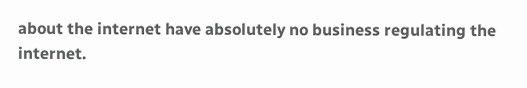about the internet have absolutely no business regulating the internet.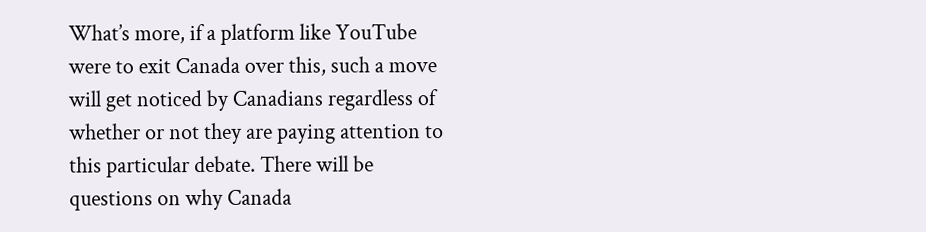What’s more, if a platform like YouTube were to exit Canada over this, such a move will get noticed by Canadians regardless of whether or not they are paying attention to this particular debate. There will be questions on why Canada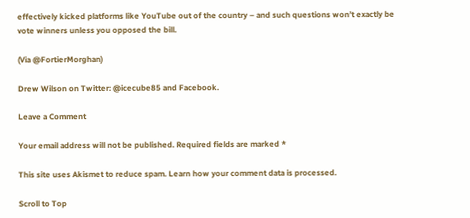effectively kicked platforms like YouTube out of the country – and such questions won’t exactly be vote winners unless you opposed the bill.

(Via @FortierMorghan)

Drew Wilson on Twitter: @icecube85 and Facebook.

Leave a Comment

Your email address will not be published. Required fields are marked *

This site uses Akismet to reduce spam. Learn how your comment data is processed.

Scroll to Top